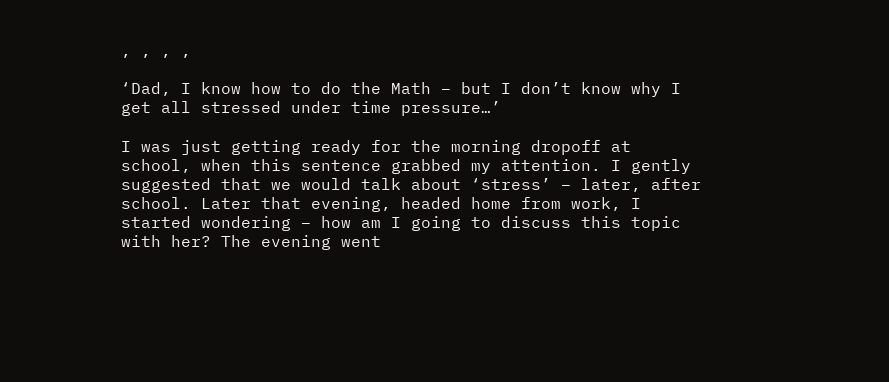, , , ,

‘Dad, I know how to do the Math – but I don’t know why I get all stressed under time pressure…’

I was just getting ready for the morning dropoff at school, when this sentence grabbed my attention. I gently suggested that we would talk about ‘stress’ – later, after school. Later that evening, headed home from work, I started wondering – how am I going to discuss this topic with her? The evening went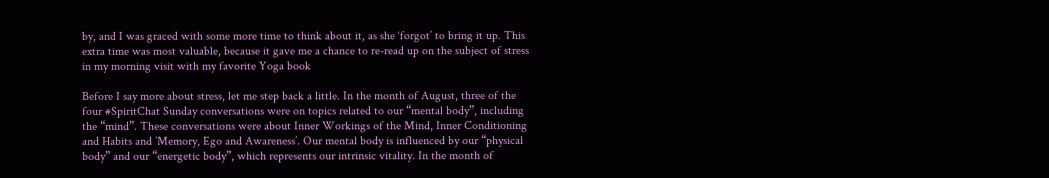by, and I was graced with some more time to think about it, as she ‘forgot’ to bring it up. This extra time was most valuable, because it gave me a chance to re-read up on the subject of stress in my morning visit with my favorite Yoga book

Before I say more about stress, let me step back a little. In the month of August, three of the four #SpiritChat Sunday conversations were on topics related to our “mental body”, including the “mind”. These conversations were about Inner Workings of the Mind, Inner Conditioning and Habits and ’Memory, Ego and Awareness’. Our mental body is influenced by our “physical body” and our “energetic body”, which represents our intrinsic vitality. In the month of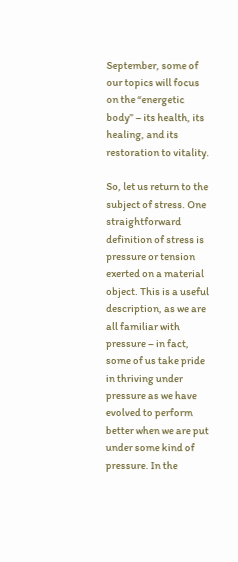September, some of our topics will focus on the “energetic body” – its health, its healing, and its restoration to vitality.

So, let us return to the subject of stress. One straightforward definition of stress is pressure or tension exerted on a material object. This is a useful description, as we are all familiar with pressure – in fact, some of us take pride in thriving under pressure as we have evolved to perform better when we are put under some kind of pressure. In the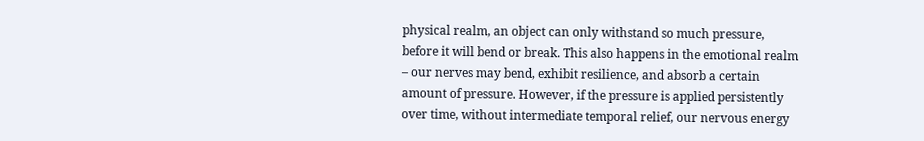physical realm, an object can only withstand so much pressure, before it will bend or break. This also happens in the emotional realm – our nerves may bend, exhibit resilience, and absorb a certain amount of pressure. However, if the pressure is applied persistently over time, without intermediate temporal relief, our nervous energy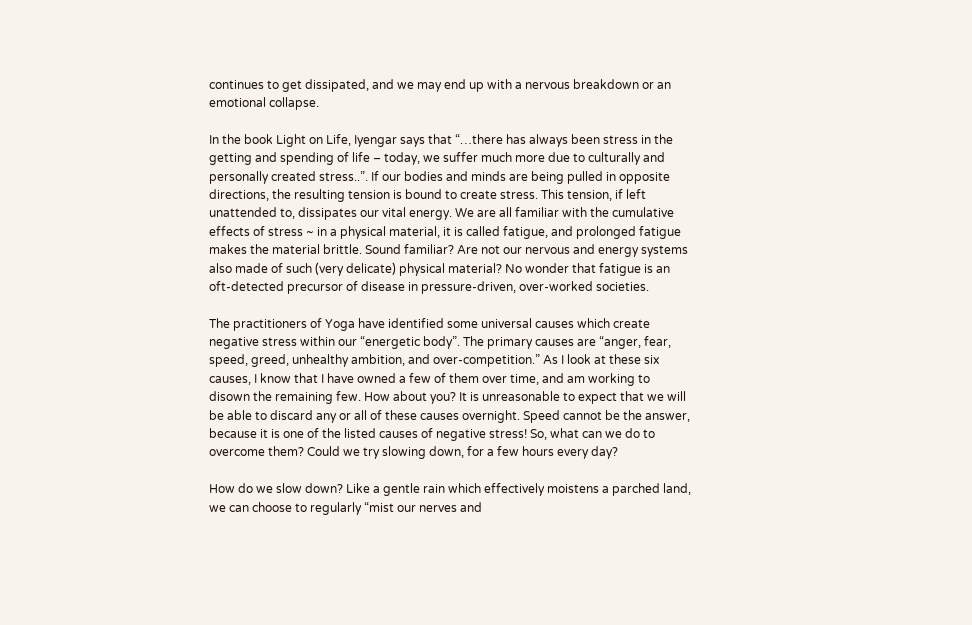continues to get dissipated, and we may end up with a nervous breakdown or an emotional collapse.

In the book Light on Life, Iyengar says that “…there has always been stress in the getting and spending of life – today, we suffer much more due to culturally and personally created stress..”. If our bodies and minds are being pulled in opposite directions, the resulting tension is bound to create stress. This tension, if left unattended to, dissipates our vital energy. We are all familiar with the cumulative effects of stress ~ in a physical material, it is called fatigue, and prolonged fatigue makes the material brittle. Sound familiar? Are not our nervous and energy systems also made of such (very delicate) physical material? No wonder that fatigue is an oft-detected precursor of disease in pressure-driven, over-worked societies.

The practitioners of Yoga have identified some universal causes which create negative stress within our “energetic body”. The primary causes are “anger, fear, speed, greed, unhealthy ambition, and over-competition.” As I look at these six causes, I know that I have owned a few of them over time, and am working to disown the remaining few. How about you? It is unreasonable to expect that we will be able to discard any or all of these causes overnight. Speed cannot be the answer, because it is one of the listed causes of negative stress! So, what can we do to overcome them? Could we try slowing down, for a few hours every day?

How do we slow down? Like a gentle rain which effectively moistens a parched land, we can choose to regularly “mist our nerves and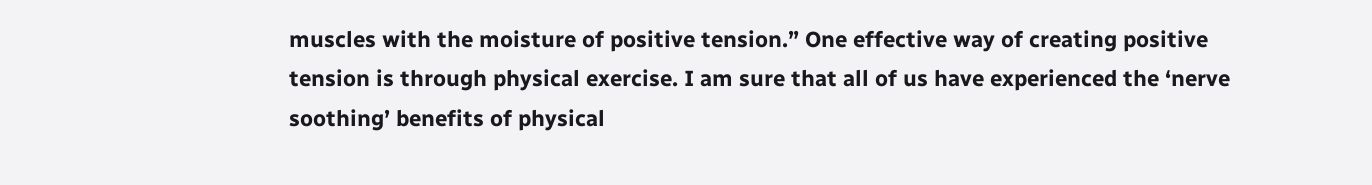muscles with the moisture of positive tension.” One effective way of creating positive tension is through physical exercise. I am sure that all of us have experienced the ‘nerve soothing’ benefits of physical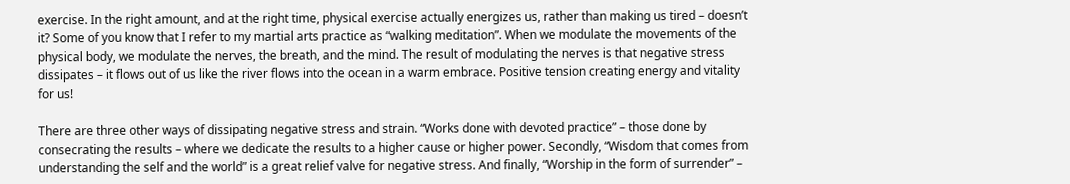exercise. In the right amount, and at the right time, physical exercise actually energizes us, rather than making us tired – doesn’t it? Some of you know that I refer to my martial arts practice as “walking meditation”. When we modulate the movements of the physical body, we modulate the nerves, the breath, and the mind. The result of modulating the nerves is that negative stress dissipates – it flows out of us like the river flows into the ocean in a warm embrace. Positive tension creating energy and vitality for us!

There are three other ways of dissipating negative stress and strain. “Works done with devoted practice” – those done by consecrating the results – where we dedicate the results to a higher cause or higher power. Secondly, “Wisdom that comes from understanding the self and the world” is a great relief valve for negative stress. And finally, “Worship in the form of surrender” –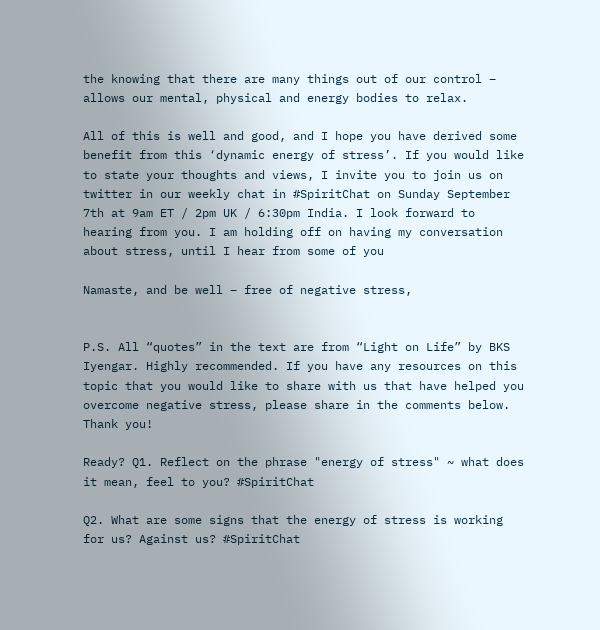the knowing that there are many things out of our control – allows our mental, physical and energy bodies to relax.

All of this is well and good, and I hope you have derived some benefit from this ‘dynamic energy of stress’. If you would like to state your thoughts and views, I invite you to join us on twitter in our weekly chat in #SpiritChat on Sunday September 7th at 9am ET / 2pm UK / 6:30pm India. I look forward to hearing from you. I am holding off on having my conversation about stress, until I hear from some of you

Namaste, and be well – free of negative stress,


P.S. All “quotes” in the text are from “Light on Life” by BKS Iyengar. Highly recommended. If you have any resources on this topic that you would like to share with us that have helped you overcome negative stress, please share in the comments below. Thank you!

Ready? Q1. Reflect on the phrase "energy of stress" ~ what does it mean, feel to you? #SpiritChat

Q2. What are some signs that the energy of stress is working for us? Against us? #SpiritChat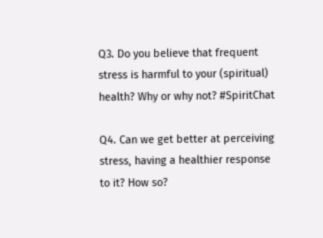Q3. Do you believe that frequent stress is harmful to your (spiritual) health? Why or why not? #SpiritChat

Q4. Can we get better at perceiving stress, having a healthier response to it? How so?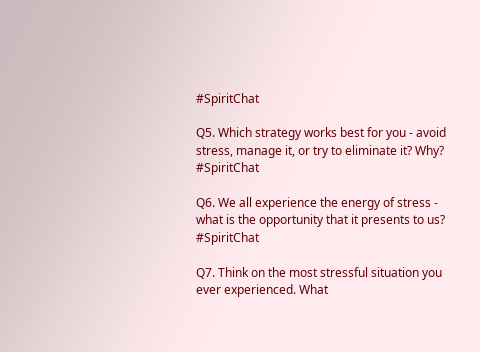#SpiritChat

Q5. Which strategy works best for you - avoid stress, manage it, or try to eliminate it? Why? #SpiritChat

Q6. We all experience the energy of stress - what is the opportunity that it presents to us? #SpiritChat

Q7. Think on the most stressful situation you ever experienced. What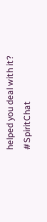helped you deal with it? #SpiritChat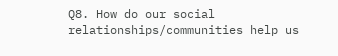Q8. How do our social relationships/communities help us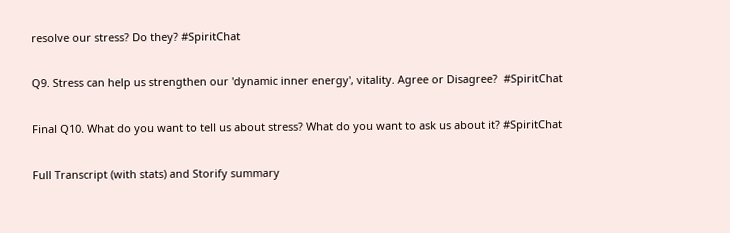resolve our stress? Do they? #SpiritChat

Q9. Stress can help us strengthen our 'dynamic inner energy', vitality. Agree or Disagree?  #SpiritChat

Final Q10. What do you want to tell us about stress? What do you want to ask us about it? #SpiritChat

Full Transcript (with stats) and Storify summary